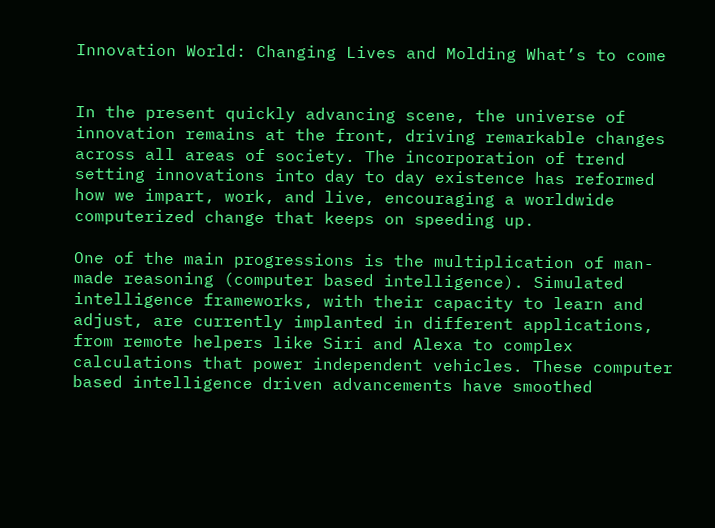Innovation World: Changing Lives and Molding What’s to come


In the present quickly advancing scene, the universe of innovation remains at the front, driving remarkable changes across all areas of society. The incorporation of trend setting innovations into day to day existence has reformed how we impart, work, and live, encouraging a worldwide computerized change that keeps on speeding up.

One of the main progressions is the multiplication of man-made reasoning (computer based intelligence). Simulated intelligence frameworks, with their capacity to learn and adjust, are currently implanted in different applications, from remote helpers like Siri and Alexa to complex calculations that power independent vehicles. These computer based intelligence driven advancements have smoothed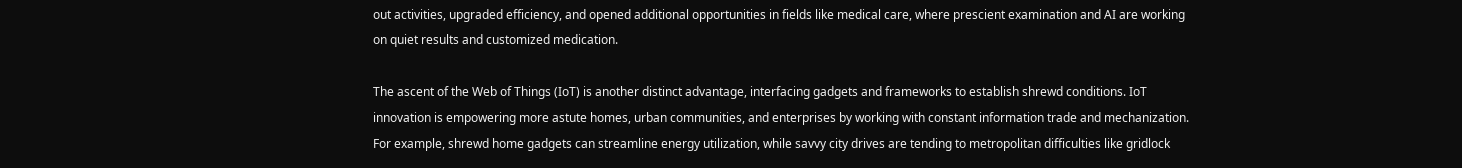out activities, upgraded efficiency, and opened additional opportunities in fields like medical care, where prescient examination and AI are working on quiet results and customized medication.

The ascent of the Web of Things (IoT) is another distinct advantage, interfacing gadgets and frameworks to establish shrewd conditions. IoT innovation is empowering more astute homes, urban communities, and enterprises by working with constant information trade and mechanization. For example, shrewd home gadgets can streamline energy utilization, while savvy city drives are tending to metropolitan difficulties like gridlock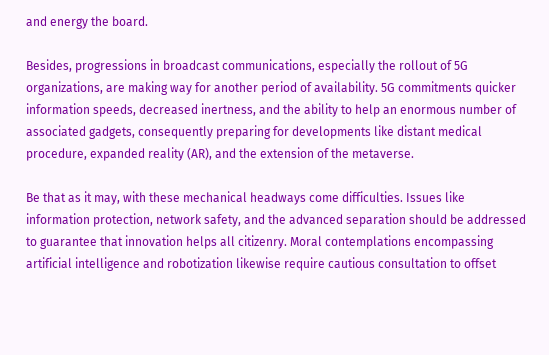and energy the board.

Besides, progressions in broadcast communications, especially the rollout of 5G organizations, are making way for another period of availability. 5G commitments quicker information speeds, decreased inertness, and the ability to help an enormous number of associated gadgets, consequently preparing for developments like distant medical procedure, expanded reality (AR), and the extension of the metaverse.

Be that as it may, with these mechanical headways come difficulties. Issues like information protection, network safety, and the advanced separation should be addressed to guarantee that innovation helps all citizenry. Moral contemplations encompassing artificial intelligence and robotization likewise require cautious consultation to offset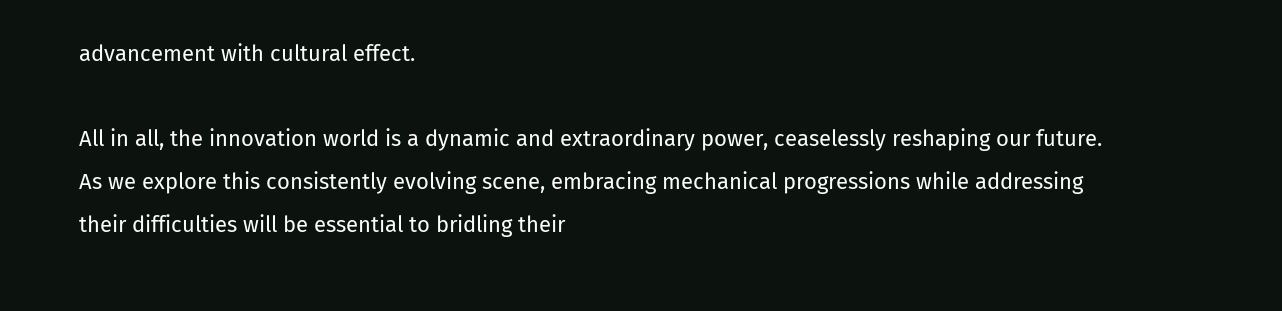advancement with cultural effect.

All in all, the innovation world is a dynamic and extraordinary power, ceaselessly reshaping our future. As we explore this consistently evolving scene, embracing mechanical progressions while addressing their difficulties will be essential to bridling their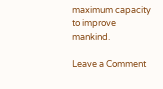maximum capacity to improve mankind.

Leave a Comment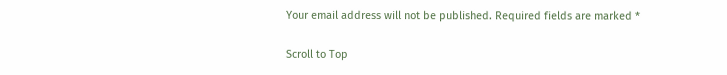Your email address will not be published. Required fields are marked *

Scroll to Top